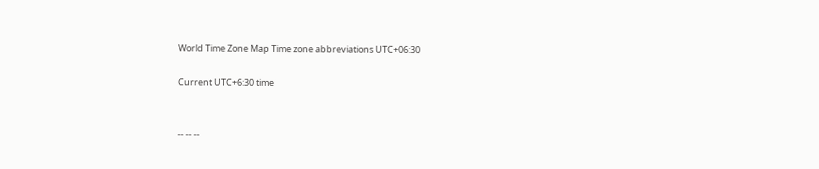World Time Zone Map Time zone abbreviations UTC+06:30

Current UTC+6:30 time


-- -- --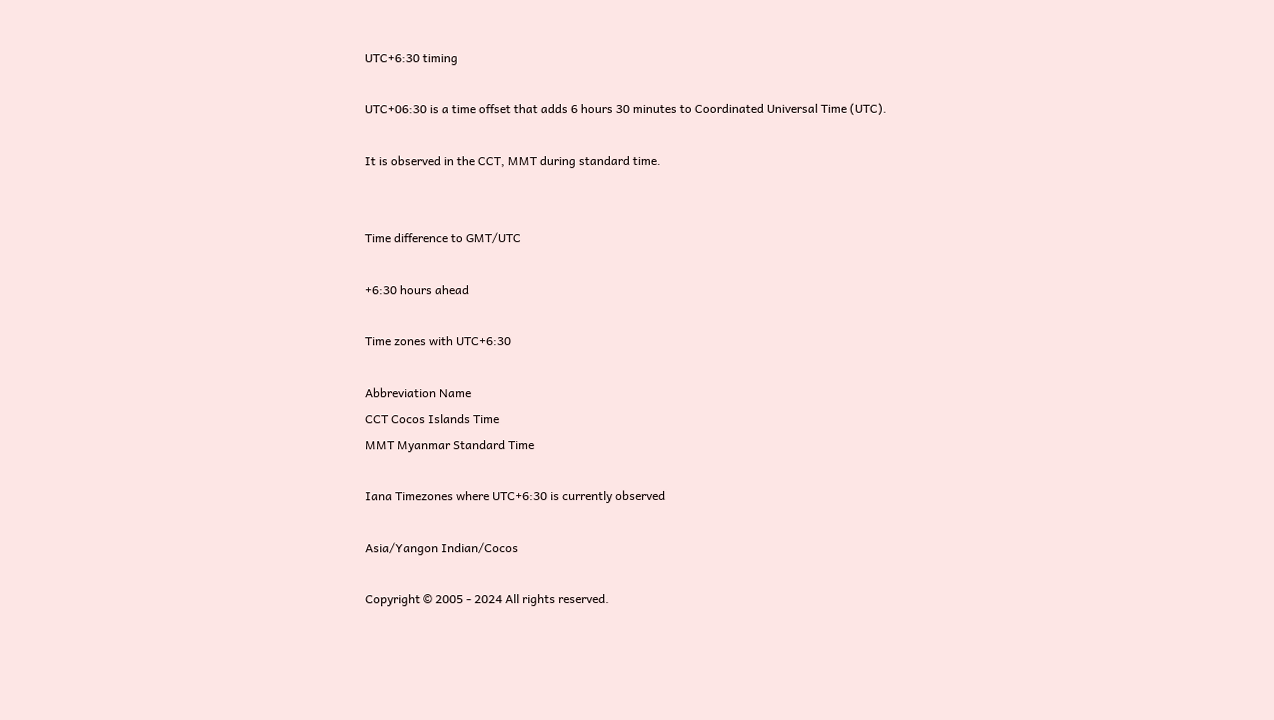UTC+6:30 timing

UTC+06:30 is a time offset that adds 6 hours 30 minutes to Coordinated Universal Time (UTC).

It is observed in the CCT, MMT during standard time.


Time difference to GMT/UTC

+6:30 hours ahead

Time zones with UTC+6:30

Abbreviation Name
CCT Cocos Islands Time
MMT Myanmar Standard Time

Iana Timezones where UTC+6:30 is currently observed

Asia/Yangon Indian/Cocos

Copyright © 2005 - 2024 All rights reserved.